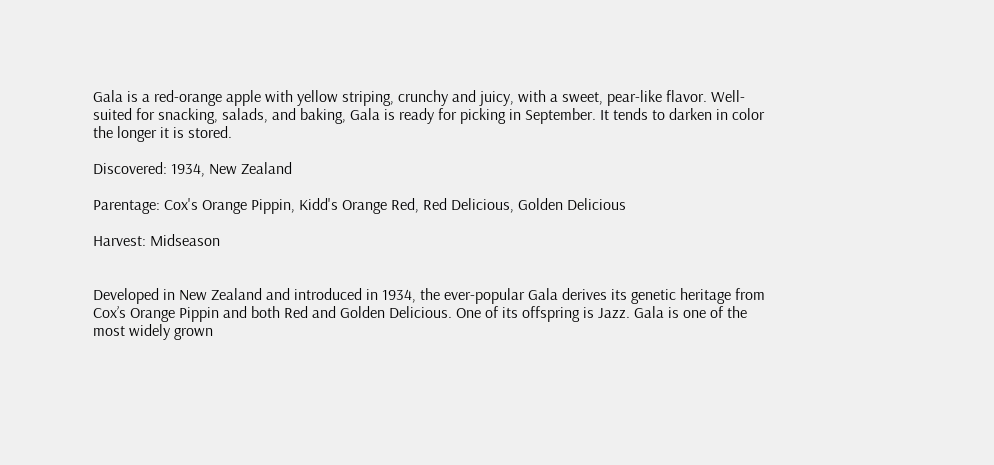Gala is a red-orange apple with yellow striping, crunchy and juicy, with a sweet, pear-like flavor. Well-suited for snacking, salads, and baking, Gala is ready for picking in September. It tends to darken in color the longer it is stored.

Discovered: 1934, New Zealand

Parentage: Cox's Orange Pippin, Kidd's Orange Red, Red Delicious, Golden Delicious

Harvest: Midseason


Developed in New Zealand and introduced in 1934, the ever-popular Gala derives its genetic heritage from Cox’s Orange Pippin and both Red and Golden Delicious. One of its offspring is Jazz. Gala is one of the most widely grown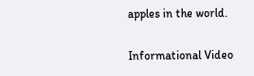apples in the world.

Informational Video